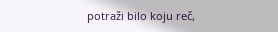potraži bilo koju reč,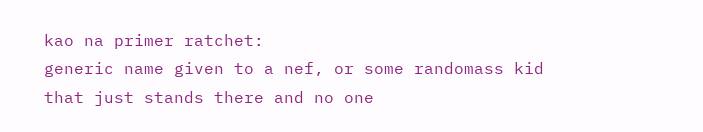kao na primer ratchet:
generic name given to a nef, or some randomass kid that just stands there and no one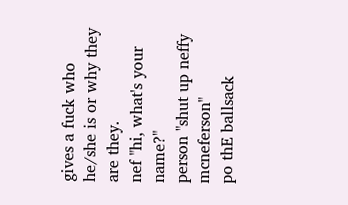gives a fuck who he/she is or why they are they.
nef "hi, what's your name?"
person "shut up neffy mcneferson"
po thE ballsack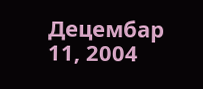Децембар 11, 2004